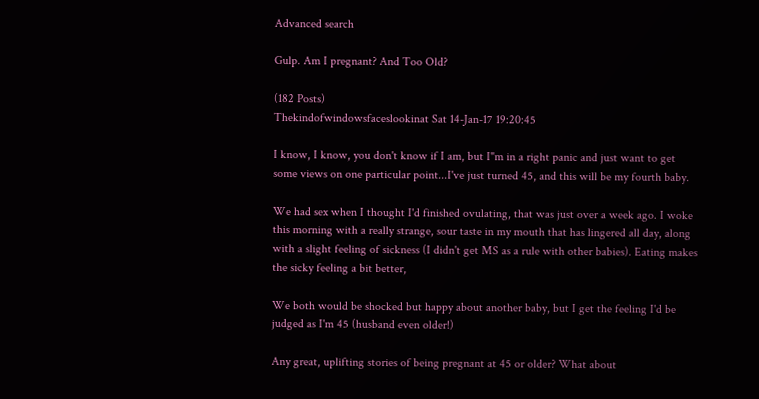Advanced search

Gulp. Am I pregnant? And Too Old?

(182 Posts)
Thekindofwindowsfaceslookinat Sat 14-Jan-17 19:20:45

I know, I know, you don't know if I am, but I"m in a right panic and just want to get some views on one particular point...I've just turned 45, and this will be my fourth baby.

We had sex when I thought I'd finished ovulating, that was just over a week ago. I woke this morning with a really strange, sour taste in my mouth that has lingered all day, along with a slight feeling of sickness (I didn't get MS as a rule with other babies). Eating makes the sicky feeling a bit better,

We both would be shocked but happy about another baby, but I get the feeling I'd be judged as I'm 45 (husband even older!)

Any great, uplifting stories of being pregnant at 45 or older? What about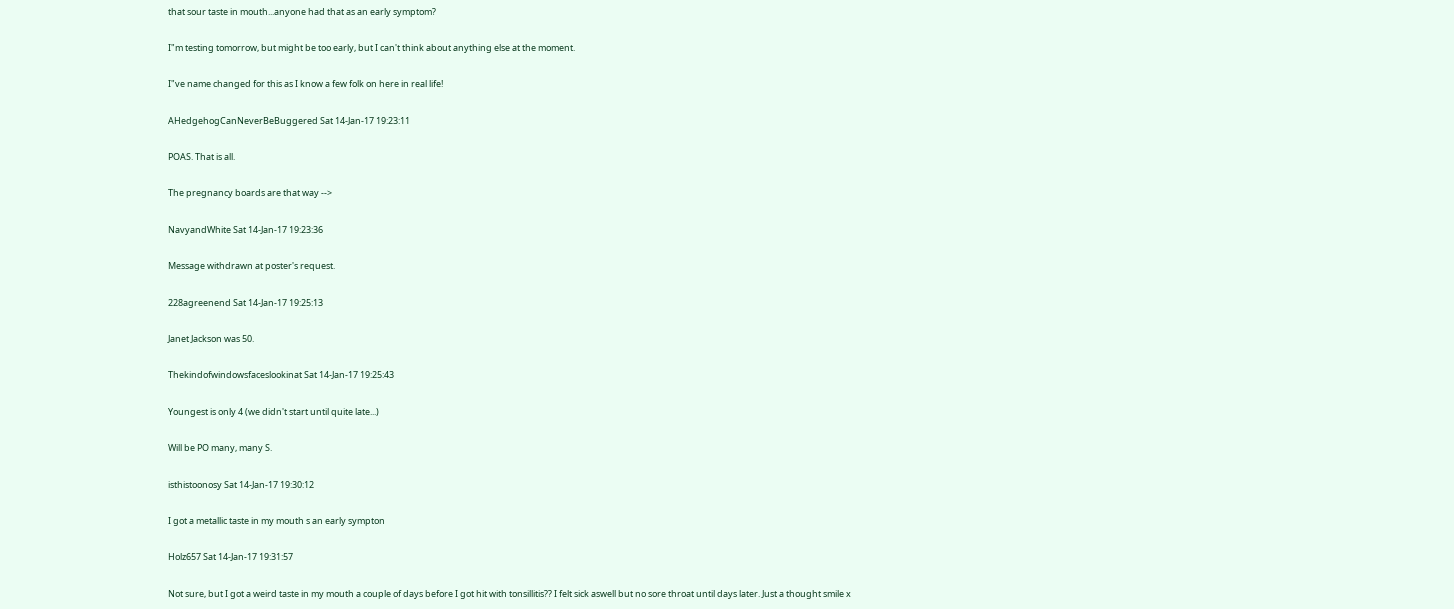that sour taste in mouth...anyone had that as an early symptom?

I"m testing tomorrow, but might be too early, but I can't think about anything else at the moment.

I"ve name changed for this as I know a few folk on here in real life!

AHedgehogCanNeverBeBuggered Sat 14-Jan-17 19:23:11

POAS. That is all.

The pregnancy boards are that way -->

NavyandWhite Sat 14-Jan-17 19:23:36

Message withdrawn at poster's request.

228agreenend Sat 14-Jan-17 19:25:13

Janet Jackson was 50.

Thekindofwindowsfaceslookinat Sat 14-Jan-17 19:25:43

Youngest is only 4 (we didn't start until quite late...)

Will be PO many, many S.

isthistoonosy Sat 14-Jan-17 19:30:12

I got a metallic taste in my mouth s an early sympton

Holz657 Sat 14-Jan-17 19:31:57

Not sure, but I got a weird taste in my mouth a couple of days before I got hit with tonsillitis?? I felt sick aswell but no sore throat until days later. Just a thought smile x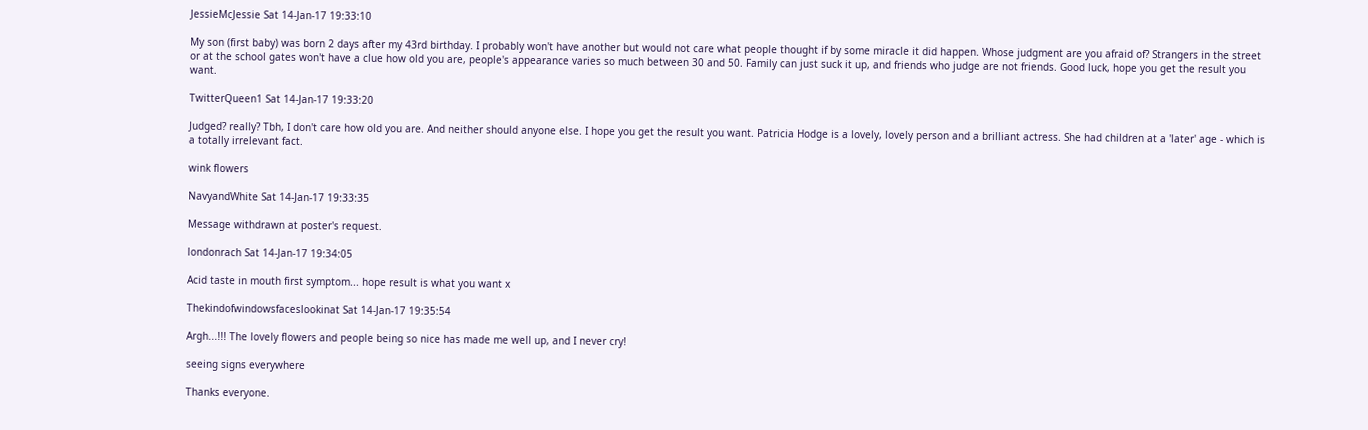JessieMcJessie Sat 14-Jan-17 19:33:10

My son (first baby) was born 2 days after my 43rd birthday. I probably won't have another but would not care what people thought if by some miracle it did happen. Whose judgment are you afraid of? Strangers in the street or at the school gates won't have a clue how old you are, people's appearance varies so much between 30 and 50. Family can just suck it up, and friends who judge are not friends. Good luck, hope you get the result you want.

TwitterQueen1 Sat 14-Jan-17 19:33:20

Judged? really? Tbh, I don't care how old you are. And neither should anyone else. I hope you get the result you want. Patricia Hodge is a lovely, lovely person and a brilliant actress. She had children at a 'later' age - which is a totally irrelevant fact.

wink flowers

NavyandWhite Sat 14-Jan-17 19:33:35

Message withdrawn at poster's request.

londonrach Sat 14-Jan-17 19:34:05

Acid taste in mouth first symptom... hope result is what you want x

Thekindofwindowsfaceslookinat Sat 14-Jan-17 19:35:54

Argh...!!! The lovely flowers and people being so nice has made me well up, and I never cry!

seeing signs everywhere

Thanks everyone.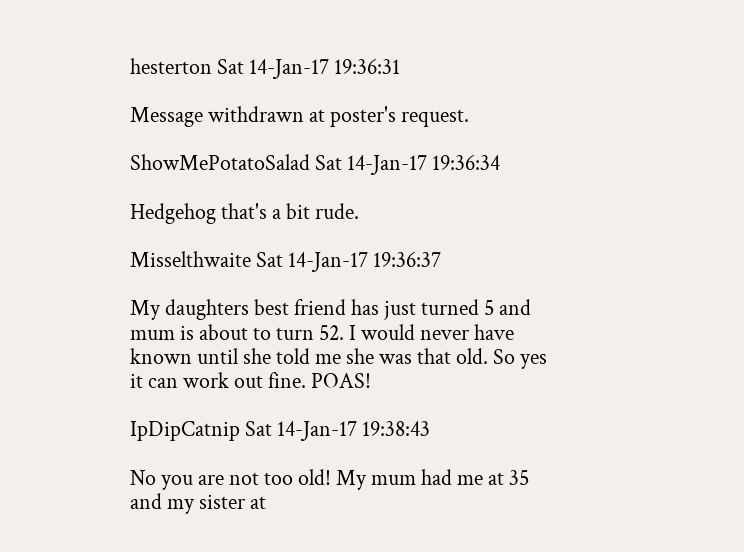hesterton Sat 14-Jan-17 19:36:31

Message withdrawn at poster's request.

ShowMePotatoSalad Sat 14-Jan-17 19:36:34

Hedgehog that's a bit rude.

Misselthwaite Sat 14-Jan-17 19:36:37

My daughters best friend has just turned 5 and mum is about to turn 52. I would never have known until she told me she was that old. So yes it can work out fine. POAS!

IpDipCatnip Sat 14-Jan-17 19:38:43

No you are not too old! My mum had me at 35 and my sister at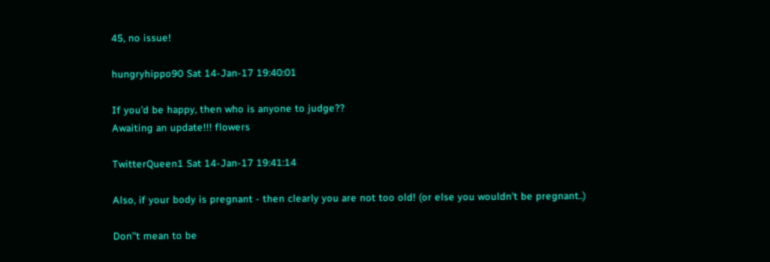45, no issue!

hungryhippo90 Sat 14-Jan-17 19:40:01

If you'd be happy, then who is anyone to judge??
Awaiting an update!!! flowers

TwitterQueen1 Sat 14-Jan-17 19:41:14

Also, if your body is pregnant - then clearly you are not too old! (or else you wouldn't be pregnant..)

Don''t mean to be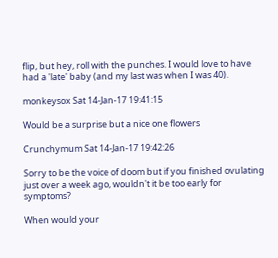flip, but hey, roll with the punches. I would love to have had a 'late' baby (and my last was when I was 40).

monkeysox Sat 14-Jan-17 19:41:15

Would be a surprise but a nice one flowers

Crunchymum Sat 14-Jan-17 19:42:26

Sorry to be the voice of doom but if you finished ovulating just over a week ago, wouldn't it be too early for symptoms?

When would your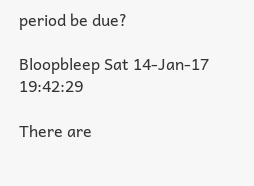period be due?

Bloopbleep Sat 14-Jan-17 19:42:29

There are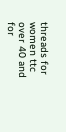threads for women ttc over 40 and for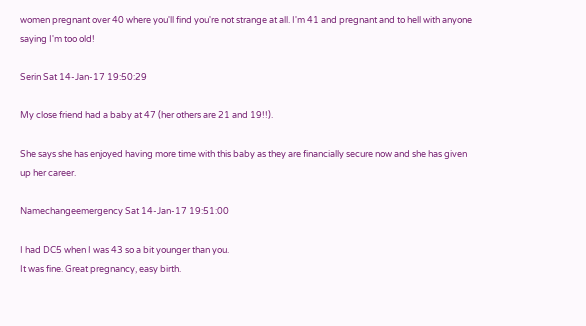women pregnant over 40 where you'll find you're not strange at all. I'm 41 and pregnant and to hell with anyone saying I'm too old!

Serin Sat 14-Jan-17 19:50:29

My close friend had a baby at 47 (her others are 21 and 19!!).

She says she has enjoyed having more time with this baby as they are financially secure now and she has given up her career.

Namechangeemergency Sat 14-Jan-17 19:51:00

I had DC5 when I was 43 so a bit younger than you.
It was fine. Great pregnancy, easy birth.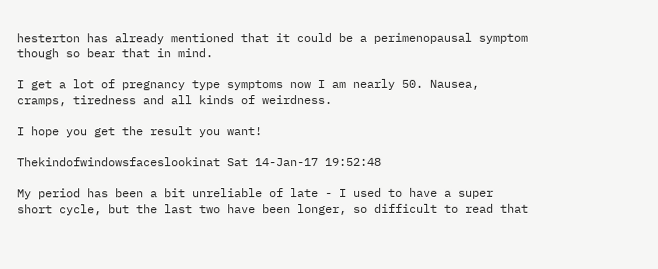hesterton has already mentioned that it could be a perimenopausal symptom though so bear that in mind.

I get a lot of pregnancy type symptoms now I am nearly 50. Nausea, cramps, tiredness and all kinds of weirdness.

I hope you get the result you want!

Thekindofwindowsfaceslookinat Sat 14-Jan-17 19:52:48

My period has been a bit unreliable of late - I used to have a super short cycle, but the last two have been longer, so difficult to read that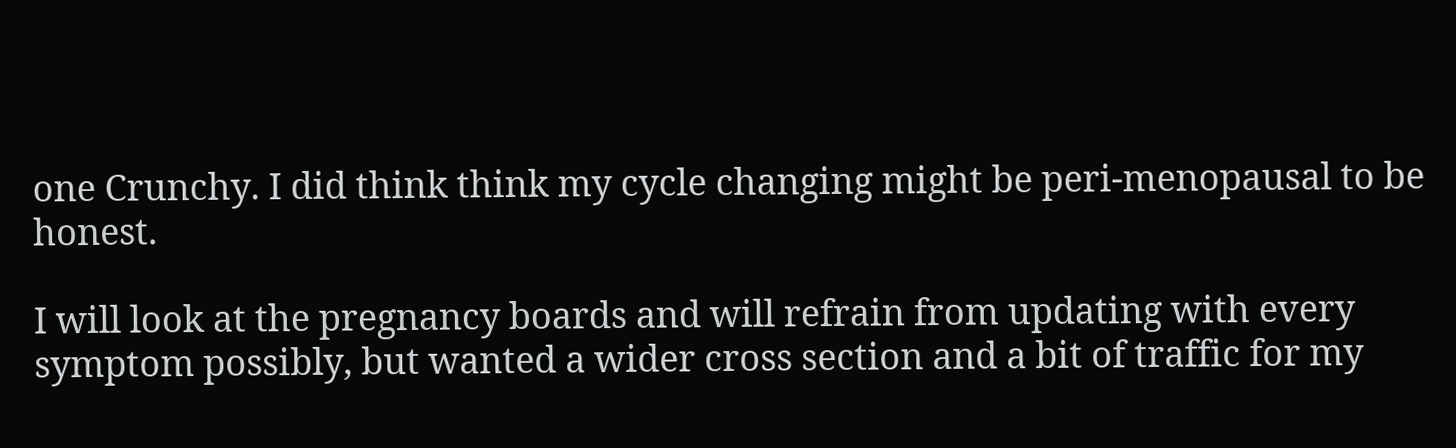one Crunchy. I did think think my cycle changing might be peri-menopausal to be honest.

I will look at the pregnancy boards and will refrain from updating with every symptom possibly, but wanted a wider cross section and a bit of traffic for my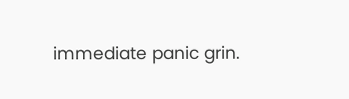immediate panic grin.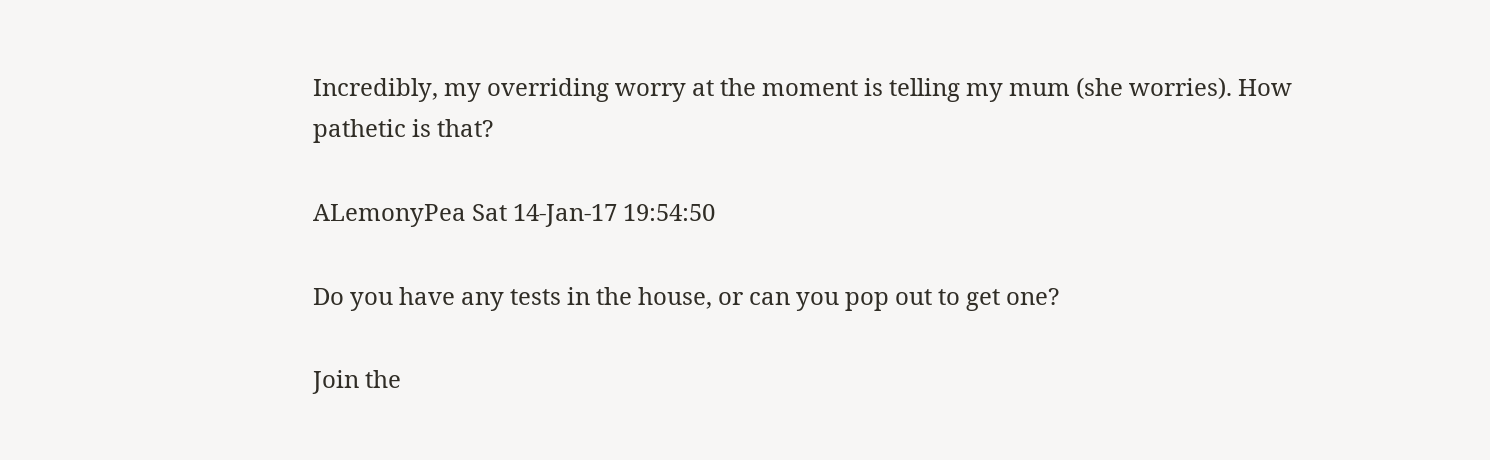Incredibly, my overriding worry at the moment is telling my mum (she worries). How pathetic is that?

ALemonyPea Sat 14-Jan-17 19:54:50

Do you have any tests in the house, or can you pop out to get one?

Join the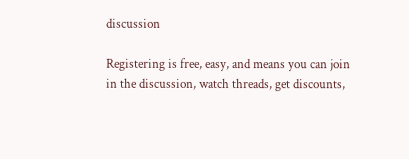discussion

Registering is free, easy, and means you can join in the discussion, watch threads, get discounts,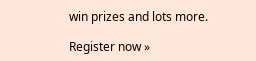win prizes and lots more.

Register now »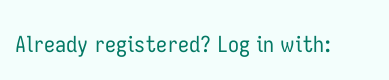Already registered? Log in with: